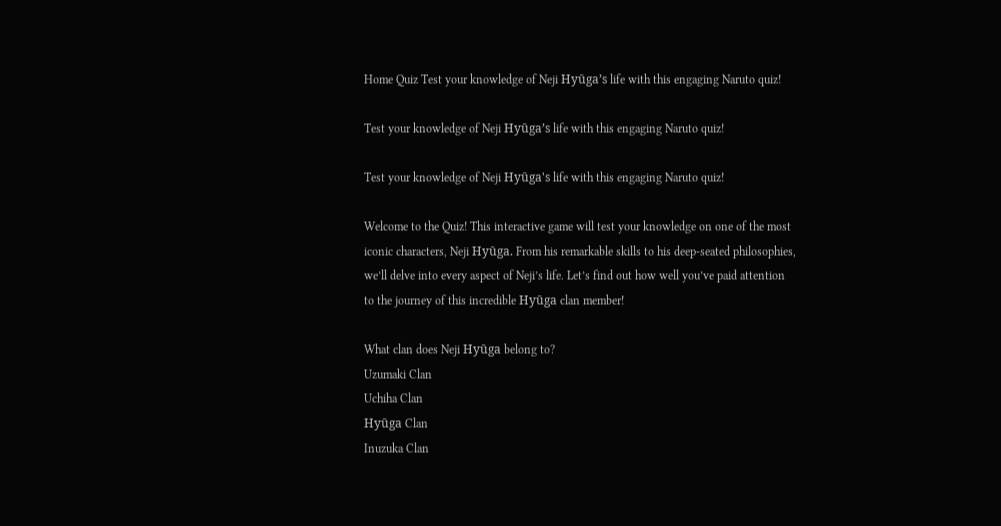Home Quiz Test your knowledge of Neji Hyūga’s life with this engaging Naruto quiz!

Test your knowledge of Neji Hyūga’s life with this engaging Naruto quiz!

Test your knowledge of Neji Hyūga's life with this engaging Naruto quiz!

Welcome to the Quiz! This interactive game will test your knowledge on one of the most iconic characters, Neji Hyūga. From his remarkable skills to his deep-seated philosophies, we’ll delve into every aspect of Neji’s life. Let’s find out how well you’ve paid attention to the journey of this incredible Hyūga clan member!

What clan does Neji Hyūga belong to?
Uzumaki Clan
Uchiha Clan
Hyūga Clan
Inuzuka Clan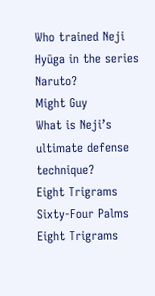Who trained Neji Hyūga in the series Naruto?
Might Guy
What is Neji’s ultimate defense technique?
Eight Trigrams Sixty-Four Palms
Eight Trigrams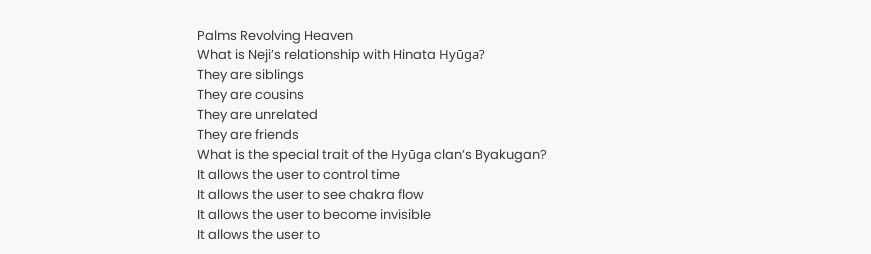Palms Revolving Heaven
What is Neji’s relationship with Hinata Hyūga?
They are siblings
They are cousins
They are unrelated
They are friends
What is the special trait of the Hyūga clan’s Byakugan?
It allows the user to control time
It allows the user to see chakra flow
It allows the user to become invisible
It allows the user to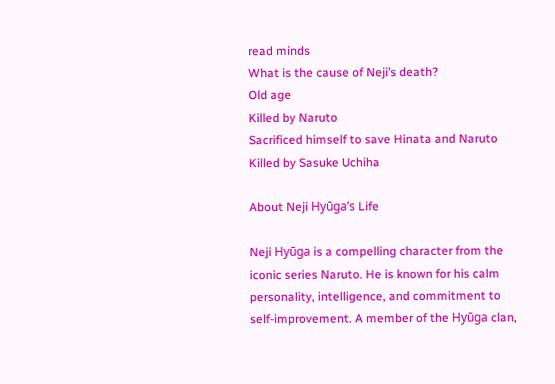read minds
What is the cause of Neji’s death?
Old age
Killed by Naruto
Sacrificed himself to save Hinata and Naruto
Killed by Sasuke Uchiha

About Neji Hyūga’s Life

Neji Hyūga is a compelling character from the iconic series Naruto. He is known for his calm personality, intelligence, and commitment to self-improvement. A member of the Hyūga clan,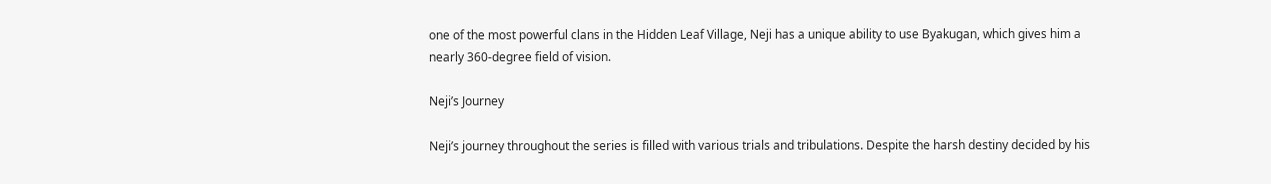one of the most powerful clans in the Hidden Leaf Village, Neji has a unique ability to use Byakugan, which gives him a nearly 360-degree field of vision.

Neji’s Journey

Neji’s journey throughout the series is filled with various trials and tribulations. Despite the harsh destiny decided by his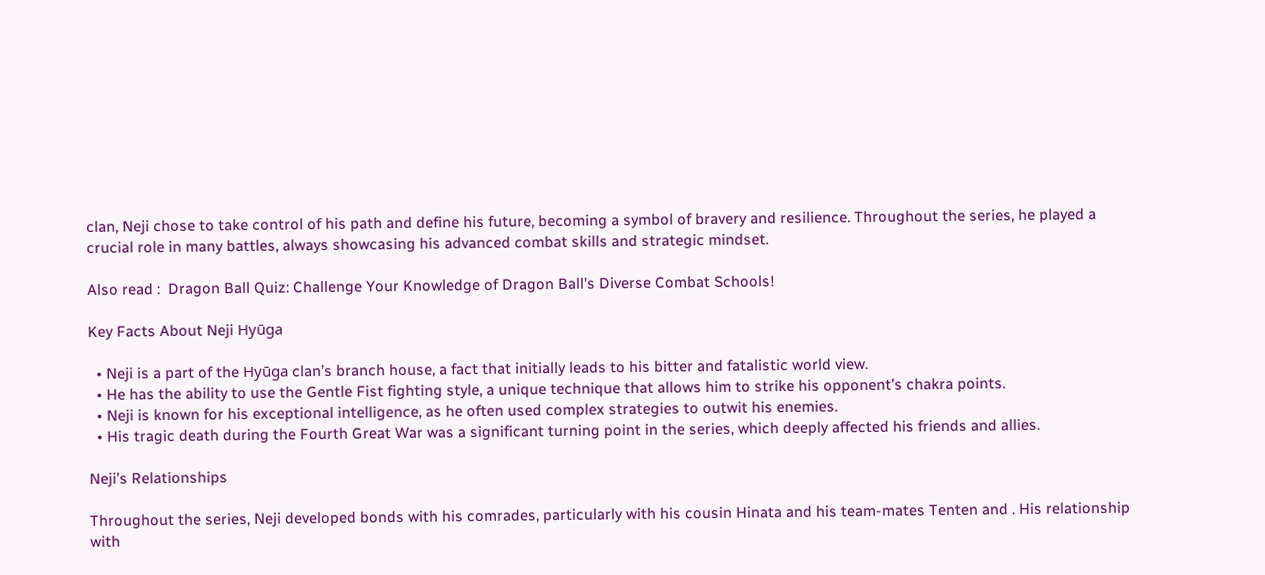clan, Neji chose to take control of his path and define his future, becoming a symbol of bravery and resilience. Throughout the series, he played a crucial role in many battles, always showcasing his advanced combat skills and strategic mindset.

Also read :  Dragon Ball Quiz: Challenge Your Knowledge of Dragon Ball's Diverse Combat Schools!

Key Facts About Neji Hyūga

  • Neji is a part of the Hyūga clan’s branch house, a fact that initially leads to his bitter and fatalistic world view.
  • He has the ability to use the Gentle Fist fighting style, a unique technique that allows him to strike his opponent’s chakra points.
  • Neji is known for his exceptional intelligence, as he often used complex strategies to outwit his enemies.
  • His tragic death during the Fourth Great War was a significant turning point in the series, which deeply affected his friends and allies.

Neji’s Relationships

Throughout the series, Neji developed bonds with his comrades, particularly with his cousin Hinata and his team-mates Tenten and . His relationship with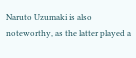Naruto Uzumaki is also noteworthy, as the latter played a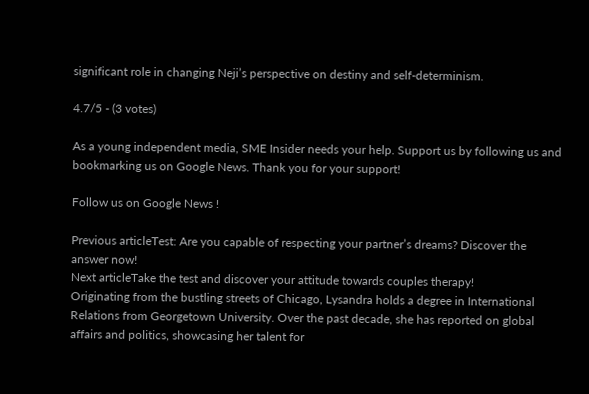significant role in changing Neji’s perspective on destiny and self-determinism.

4.7/5 - (3 votes)

As a young independent media, SME Insider needs your help. Support us by following us and bookmarking us on Google News. Thank you for your support!

Follow us on Google News !

Previous articleTest: Are you capable of respecting your partner’s dreams? Discover the answer now!
Next articleTake the test and discover your attitude towards couples therapy!
Originating from the bustling streets of Chicago, Lysandra holds a degree in International Relations from Georgetown University. Over the past decade, she has reported on global affairs and politics, showcasing her talent for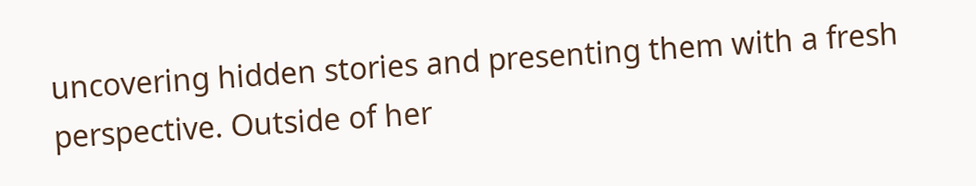uncovering hidden stories and presenting them with a fresh perspective. Outside of her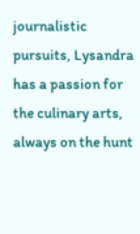journalistic pursuits, Lysandra has a passion for the culinary arts, always on the hunt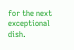for the next exceptional dish.